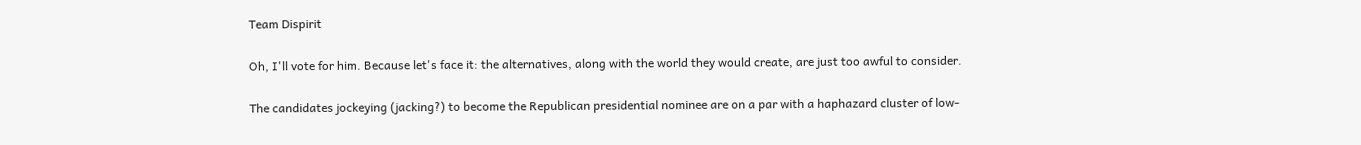Team Dispirit

Oh, I'll vote for him. Because let's face it: the alternatives, along with the world they would create, are just too awful to consider.

The candidates jockeying (jacking?) to become the Republican presidential nominee are on a par with a haphazard cluster of low-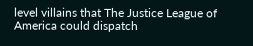level villains that The Justice League of America could dispatch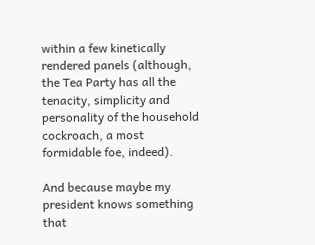within a few kinetically rendered panels (although, the Tea Party has all the tenacity, simplicity and personality of the household cockroach, a most formidable foe, indeed).

And because maybe my president knows something that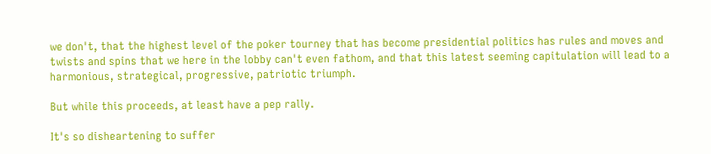we don't, that the highest level of the poker tourney that has become presidential politics has rules and moves and twists and spins that we here in the lobby can't even fathom, and that this latest seeming capitulation will lead to a harmonious, strategical, progressive, patriotic triumph.

But while this proceeds, at least have a pep rally.

It's so disheartening to suffer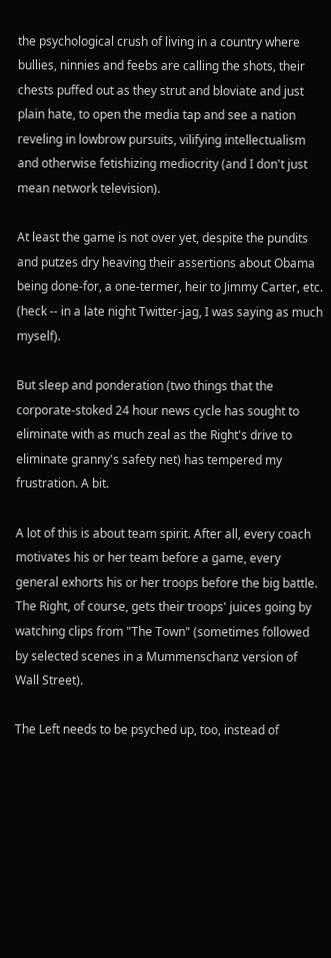the psychological crush of living in a country where bullies, ninnies and feebs are calling the shots, their chests puffed out as they strut and bloviate and just plain hate, to open the media tap and see a nation reveling in lowbrow pursuits, vilifying intellectualism and otherwise fetishizing mediocrity (and I don't just mean network television).

At least the game is not over yet, despite the pundits and putzes dry heaving their assertions about Obama being done-for, a one-termer, heir to Jimmy Carter, etc. (heck -- in a late night Twitter-jag, I was saying as much myself).

But sleep and ponderation (two things that the corporate-stoked 24 hour news cycle has sought to eliminate with as much zeal as the Right's drive to eliminate granny's safety net) has tempered my frustration. A bit.

A lot of this is about team spirit. After all, every coach motivates his or her team before a game, every general exhorts his or her troops before the big battle. The Right, of course, gets their troops' juices going by watching clips from "The Town" (sometimes followed by selected scenes in a Mummenschanz version of Wall Street).

The Left needs to be psyched up, too, instead of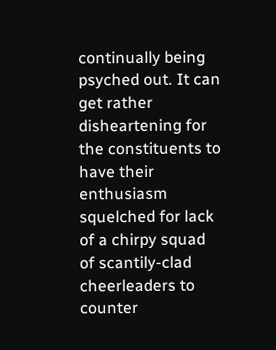continually being psyched out. It can get rather disheartening for the constituents to have their enthusiasm squelched for lack of a chirpy squad of scantily-clad cheerleaders to counter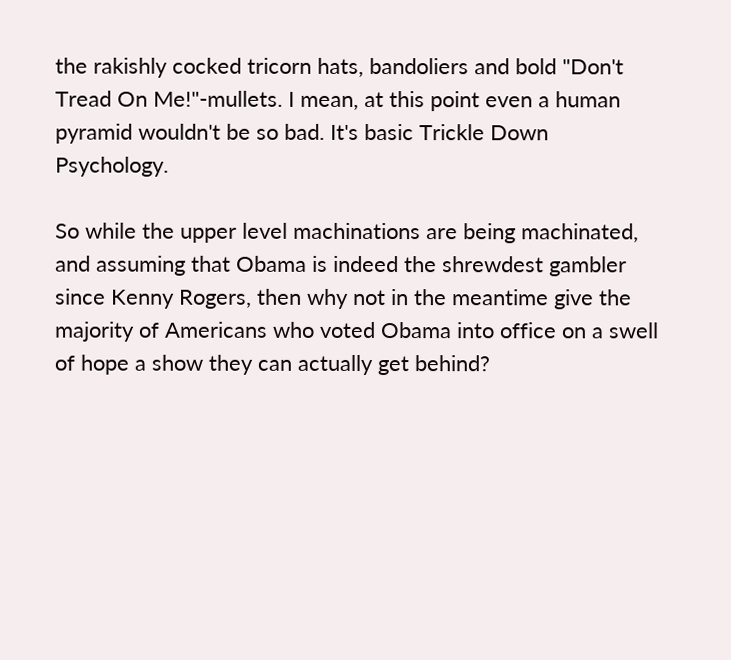the rakishly cocked tricorn hats, bandoliers and bold "Don't Tread On Me!"-mullets. I mean, at this point even a human pyramid wouldn't be so bad. It's basic Trickle Down Psychology.

So while the upper level machinations are being machinated, and assuming that Obama is indeed the shrewdest gambler since Kenny Rogers, then why not in the meantime give the majority of Americans who voted Obama into office on a swell of hope a show they can actually get behind?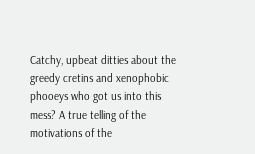Catchy, upbeat ditties about the greedy cretins and xenophobic phooeys who got us into this mess? A true telling of the motivations of the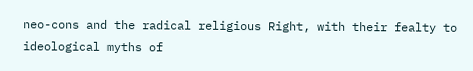neo-cons and the radical religious Right, with their fealty to ideological myths of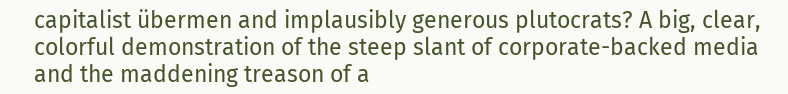capitalist übermen and implausibly generous plutocrats? A big, clear, colorful demonstration of the steep slant of corporate-backed media and the maddening treason of a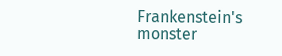Frankenstein's monster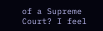of a Supreme Court? I feel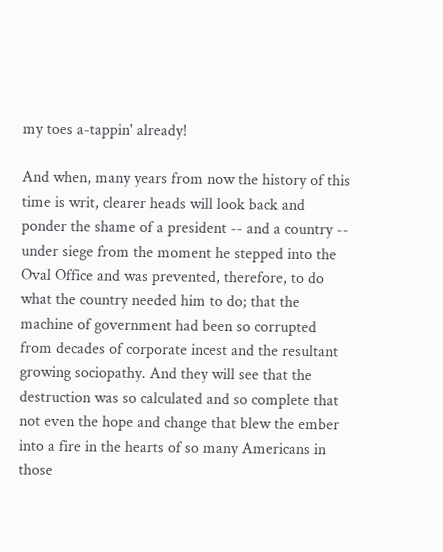my toes a-tappin' already!

And when, many years from now the history of this time is writ, clearer heads will look back and ponder the shame of a president -- and a country -- under siege from the moment he stepped into the Oval Office and was prevented, therefore, to do what the country needed him to do; that the machine of government had been so corrupted from decades of corporate incest and the resultant growing sociopathy. And they will see that the destruction was so calculated and so complete that not even the hope and change that blew the ember into a fire in the hearts of so many Americans in those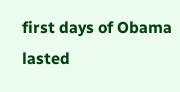first days of Obama lasted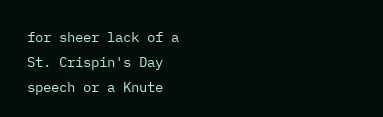for sheer lack of a St. Crispin's Day speech or a Knute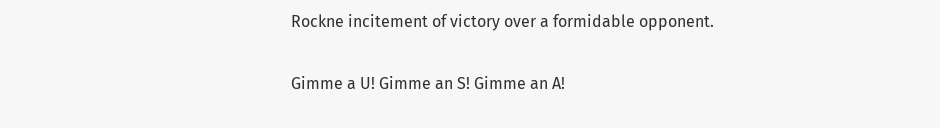Rockne incitement of victory over a formidable opponent.

Gimme a U! Gimme an S! Gimme an A!